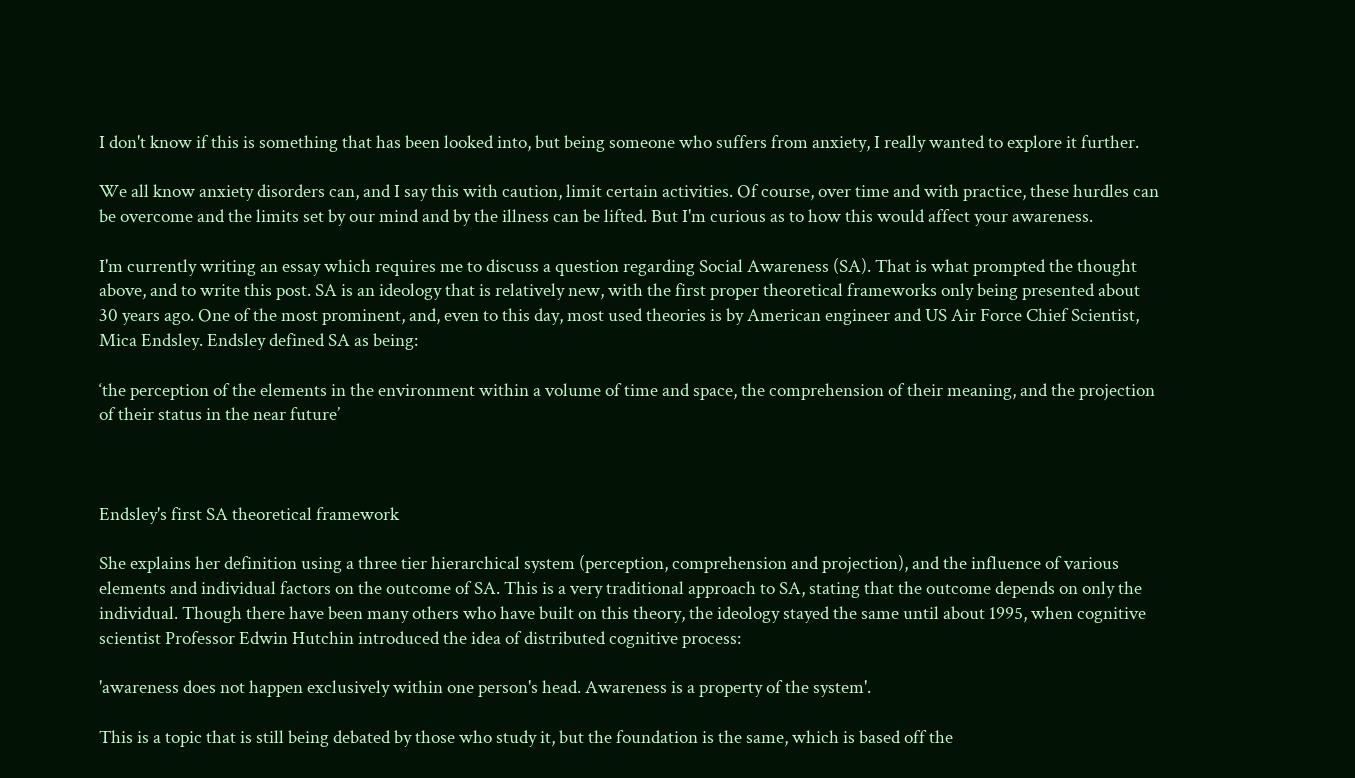I don't know if this is something that has been looked into, but being someone who suffers from anxiety, I really wanted to explore it further.

We all know anxiety disorders can, and I say this with caution, limit certain activities. Of course, over time and with practice, these hurdles can be overcome and the limits set by our mind and by the illness can be lifted. But I'm curious as to how this would affect your awareness.

I'm currently writing an essay which requires me to discuss a question regarding Social Awareness (SA). That is what prompted the thought above, and to write this post. SA is an ideology that is relatively new, with the first proper theoretical frameworks only being presented about 30 years ago. One of the most prominent, and, even to this day, most used theories is by American engineer and US Air Force Chief Scientist, Mica Endsley. Endsley defined SA as being:

‘the perception of the elements in the environment within a volume of time and space, the comprehension of their meaning, and the projection of their status in the near future’



Endsley's first SA theoretical framework

She explains her definition using a three tier hierarchical system (perception, comprehension and projection), and the influence of various elements and individual factors on the outcome of SA. This is a very traditional approach to SA, stating that the outcome depends on only the individual. Though there have been many others who have built on this theory, the ideology stayed the same until about 1995, when cognitive scientist Professor Edwin Hutchin introduced the idea of distributed cognitive process:

'awareness does not happen exclusively within one person's head. Awareness is a property of the system'.

This is a topic that is still being debated by those who study it, but the foundation is the same, which is based off the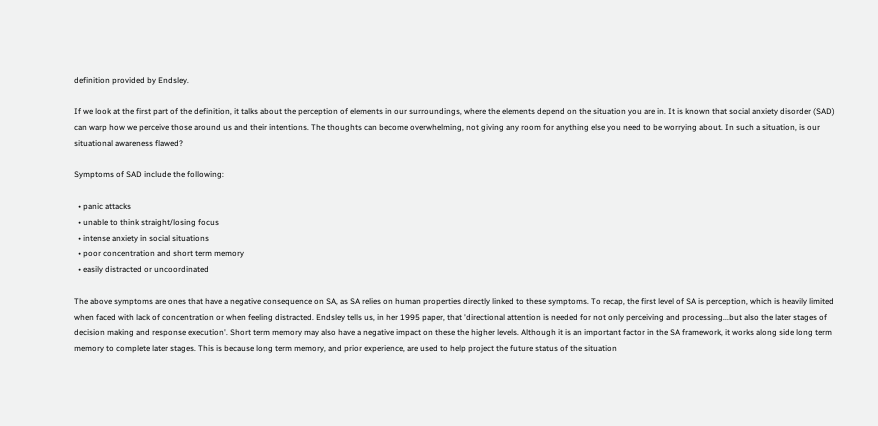definition provided by Endsley.

If we look at the first part of the definition, it talks about the perception of elements in our surroundings, where the elements depend on the situation you are in. It is known that social anxiety disorder (SAD) can warp how we perceive those around us and their intentions. The thoughts can become overwhelming, not giving any room for anything else you need to be worrying about. In such a situation, is our situational awareness flawed?

Symptoms of SAD include the following:

  • panic attacks
  • unable to think straight/losing focus
  • intense anxiety in social situations
  • poor concentration and short term memory
  • easily distracted or uncoordinated

The above symptoms are ones that have a negative consequence on SA, as SA relies on human properties directly linked to these symptoms. To recap, the first level of SA is perception, which is heavily limited when faced with lack of concentration or when feeling distracted. Endsley tells us, in her 1995 paper, that 'directional attention is needed for not only perceiving and processing...but also the later stages of decision making and response execution'. Short term memory may also have a negative impact on these the higher levels. Although it is an important factor in the SA framework, it works along side long term memory to complete later stages. This is because long term memory, and prior experience, are used to help project the future status of the situation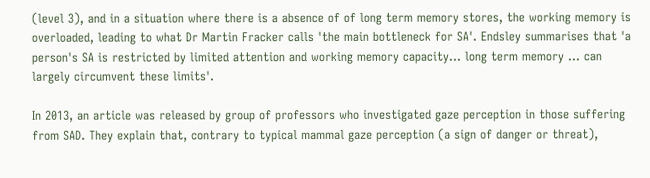(level 3), and in a situation where there is a absence of of long term memory stores, the working memory is overloaded, leading to what Dr Martin Fracker calls 'the main bottleneck for SA'. Endsley summarises that 'a person's SA is restricted by limited attention and working memory capacity... long term memory ... can largely circumvent these limits'.

In 2013, an article was released by group of professors who investigated gaze perception in those suffering from SAD. They explain that, contrary to typical mammal gaze perception (a sign of danger or threat),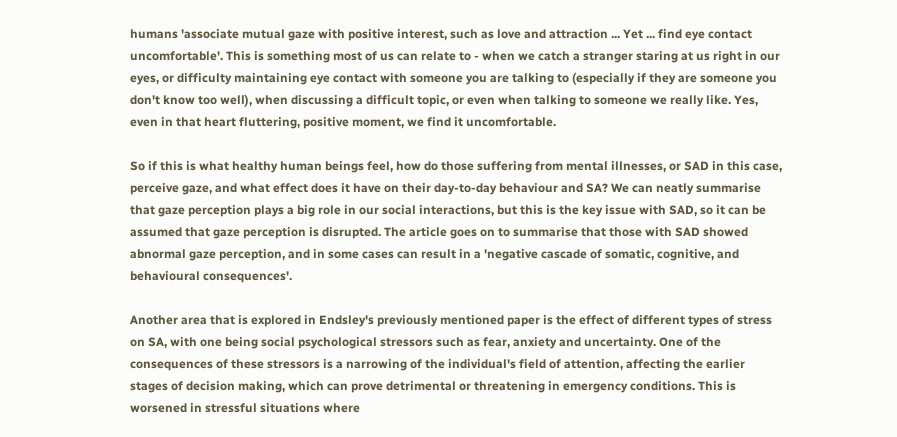humans 'associate mutual gaze with positive interest, such as love and attraction ... Yet ... find eye contact uncomfortable'. This is something most of us can relate to - when we catch a stranger staring at us right in our eyes, or difficulty maintaining eye contact with someone you are talking to (especially if they are someone you don't know too well), when discussing a difficult topic, or even when talking to someone we really like. Yes, even in that heart fluttering, positive moment, we find it uncomfortable.

So if this is what healthy human beings feel, how do those suffering from mental illnesses, or SAD in this case, perceive gaze, and what effect does it have on their day-to-day behaviour and SA? We can neatly summarise that gaze perception plays a big role in our social interactions, but this is the key issue with SAD, so it can be assumed that gaze perception is disrupted. The article goes on to summarise that those with SAD showed abnormal gaze perception, and in some cases can result in a 'negative cascade of somatic, cognitive, and behavioural consequences'.

Another area that is explored in Endsley's previously mentioned paper is the effect of different types of stress on SA, with one being social psychological stressors such as fear, anxiety and uncertainty. One of the consequences of these stressors is a narrowing of the individual's field of attention, affecting the earlier stages of decision making, which can prove detrimental or threatening in emergency conditions. This is worsened in stressful situations where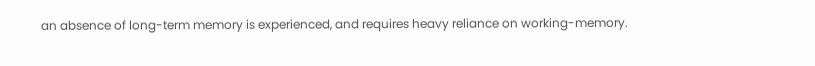an absence of long-term memory is experienced, and requires heavy reliance on working-memory.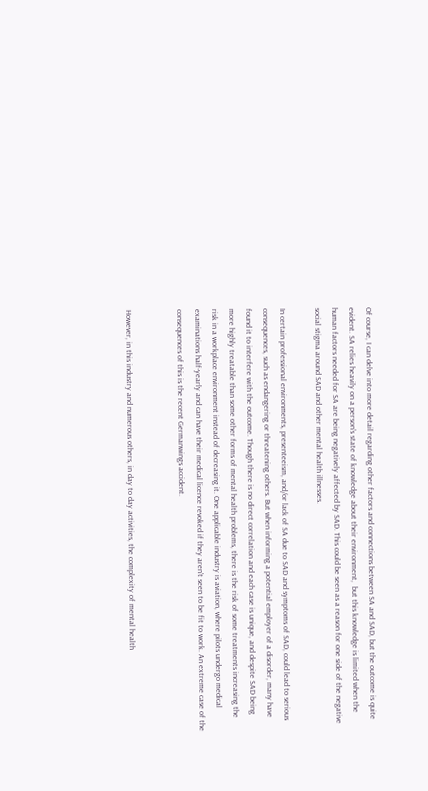Of course, I can delve into more detail regarding other factors and connections between SA and SAD, but the outcome is quite evident. SA relies heavily on a person's state of knowledge about their environment,  but this knowledge is limited when the human factors needed for SA are being negatively affected by SAD. This could be seen as a reason for one side of the negative social stigma around SAD and other mental health illnesses.

In certain professional environments, presenteeism, and/or lack of SA due to SAD and symptoms of SAD, could lead to serious consequences, such as endangering or threatening others. But when informing a potential employer of a disorder, many have found it to interfere with the outcome. Though there is no direct correlation and each case is unique, and despite SAD being more highly treatable than some other forms of mental health problems, there is the risk of some treatments increasing the risk in a workplace environment instead of decreasing it. One applicable industry is aviation, where pilots undergo medical examinations half-yearly and can have their medical licence revoked if they aren't seen to be fit to work. An extreme case of the consequences of this is the recent Germanwings accident.


However, in this industry and numerous others, in day to day activities, the complexity of mental health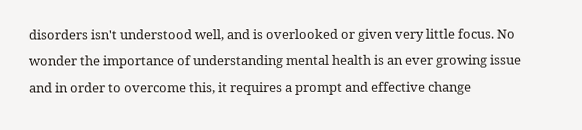disorders isn't understood well, and is overlooked or given very little focus. No wonder the importance of understanding mental health is an ever growing issue and in order to overcome this, it requires a prompt and effective change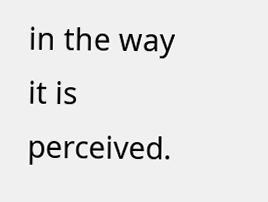in the way it is perceived.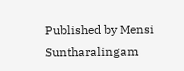Published by Mensi Suntharalingam